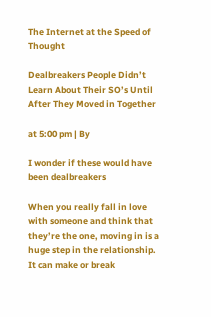The Internet at the Speed of Thought

Dealbreakers People Didn’t Learn About Their SO’s Until After They Moved in Together

at 5:00 pm | By

I wonder if these would have been dealbreakers

When you really fall in love with someone and think that they’re the one, moving in is a huge step in the relationship. It can make or break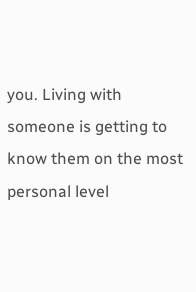you. Living with someone is getting to know them on the most personal level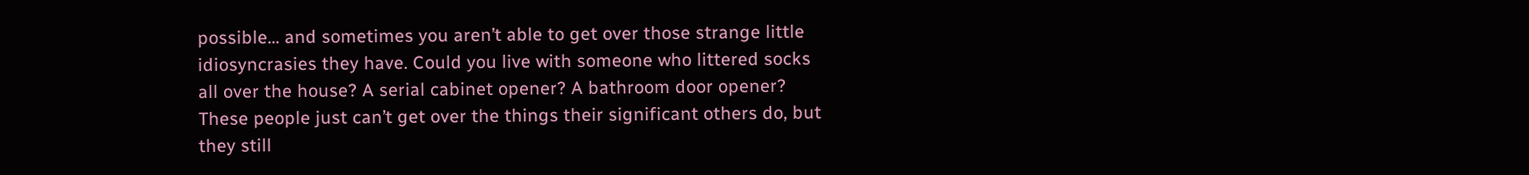possible… and sometimes you aren’t able to get over those strange little idiosyncrasies they have. Could you live with someone who littered socks all over the house? A serial cabinet opener? A bathroom door opener? These people just can’t get over the things their significant others do, but they still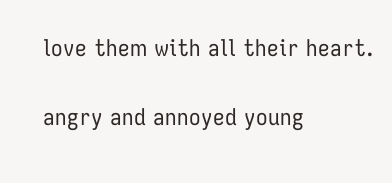love them with all their heart.

angry and annoyed young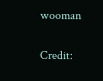wooman

Credit: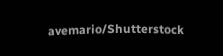avemario/Shutterstock